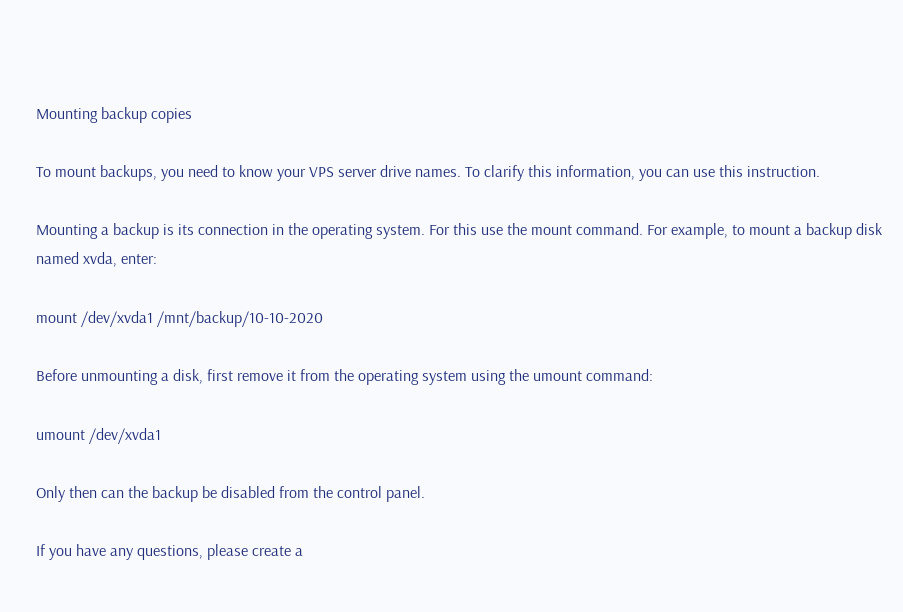Mounting backup copies

To mount backups, you need to know your VPS server drive names. To clarify this information, you can use this instruction.

Mounting a backup is its connection in the operating system. For this use the mount command. For example, to mount a backup disk named xvda, enter:

mount /dev/xvda1 /mnt/backup/10-10-2020

Before unmounting a disk, first remove it from the operating system using the umount command:

umount /dev/xvda1

Only then can the backup be disabled from the control panel.

If you have any questions, please create a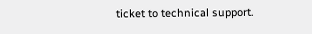ticket to technical support.